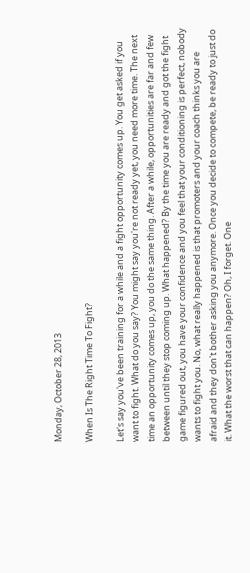Monday, October 28, 2013

When Is The Right Time To Fight?

Let's say you've been training for a while and a fight opportunity comes up. You get asked if you want to fight. What do you say? You might say you're not ready yet, you need more time. The next time an opportunity comes up, you do the same thing. After a while, opportunities are far and few between until they stop coming up. What happened? By the time you are ready and got the fight game figured out, you have your confidence and you feel that your conditioning is perfect, nobody wants to fight you. No, what really happened is that promoters and your coach thinks you are afraid and they don't bother asking you anymore. Once you decide to compete, be ready to just do it. What the worst that can happen? Oh, I forget. One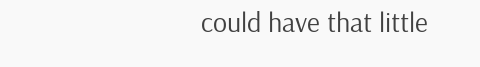could have that little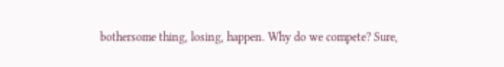bothersome thing, losing, happen. Why do we compete? Sure,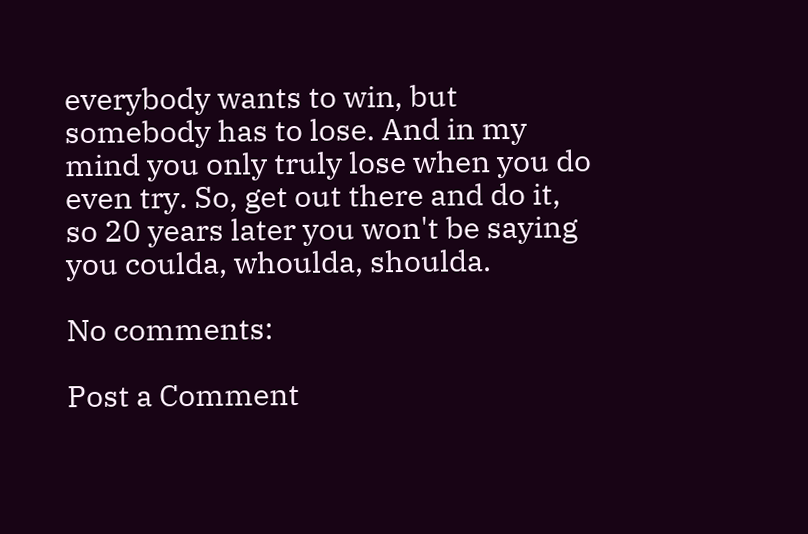everybody wants to win, but somebody has to lose. And in my mind you only truly lose when you do even try. So, get out there and do it, so 20 years later you won't be saying you coulda, whoulda, shoulda.

No comments:

Post a Comment